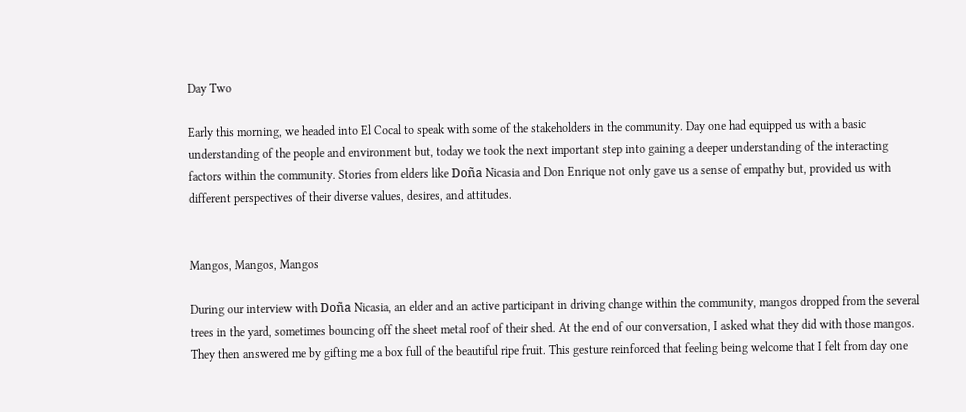Day Two

Early this morning, we headed into El Cocal to speak with some of the stakeholders in the community. Day one had equipped us with a basic understanding of the people and environment but, today we took the next important step into gaining a deeper understanding of the interacting factors within the community. Stories from elders like Doña Nicasia and Don Enrique not only gave us a sense of empathy but, provided us with different perspectives of their diverse values, desires, and attitudes.


Mangos, Mangos, Mangos

During our interview with Doña Nicasia, an elder and an active participant in driving change within the community, mangos dropped from the several trees in the yard, sometimes bouncing off the sheet metal roof of their shed. At the end of our conversation, I asked what they did with those mangos. They then answered me by gifting me a box full of the beautiful ripe fruit. This gesture reinforced that feeling being welcome that I felt from day one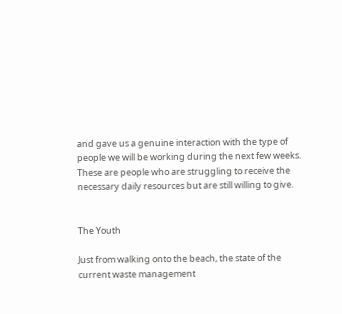and gave us a genuine interaction with the type of people we will be working during the next few weeks. These are people who are struggling to receive the necessary daily resources but are still willing to give.


The Youth

Just from walking onto the beach, the state of the current waste management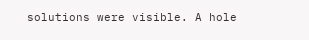solutions were visible. A hole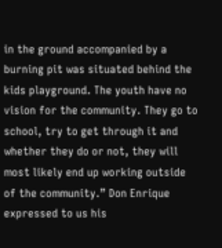in the ground accompanied by a burning pit was situated behind the kids playground. The youth have no vision for the community. They go to school, try to get through it and whether they do or not, they will most likely end up working outside of the community.” Don Enrique expressed to us his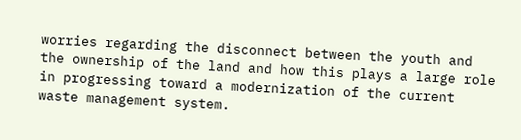worries regarding the disconnect between the youth and the ownership of the land and how this plays a large role in progressing toward a modernization of the current waste management system.